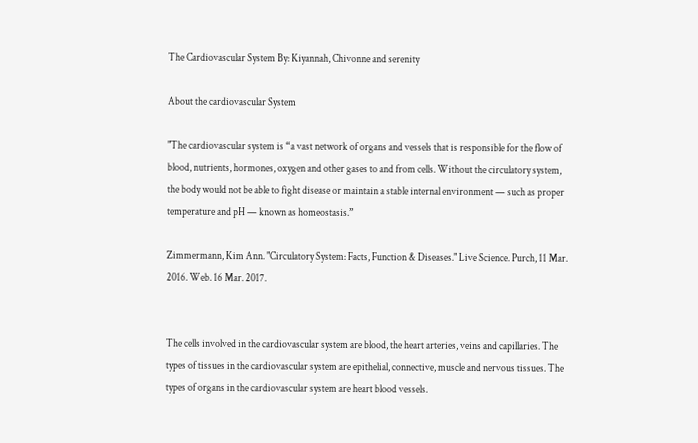The Cardiovascular System By: Kiyannah, Chivonne and serenity

About the cardiovascular System

"The cardiovascular system is “a vast network of organs and vessels that is responsible for the flow of blood, nutrients, hormones, oxygen and other gases to and from cells. Without the circulatory system, the body would not be able to fight disease or maintain a stable internal environment — such as proper temperature and pH — known as homeostasis.”

Zimmermann, Kim Ann. "Circulatory System: Facts, Function & Diseases." Live Science. Purch, 11 Mar. 2016. Web. 16 Mar. 2017.


The cells involved in the cardiovascular system are blood, the heart arteries, veins and capillaries. The types of tissues in the cardiovascular system are epithelial, connective, muscle and nervous tissues. The types of organs in the cardiovascular system are heart blood vessels.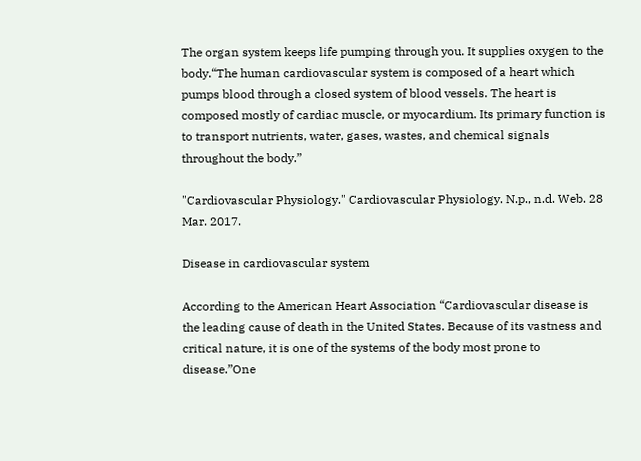The organ system keeps life pumping through you. It supplies oxygen to the body.“The human cardiovascular system is composed of a heart which pumps blood through a closed system of blood vessels. The heart is composed mostly of cardiac muscle, or myocardium. Its primary function is to transport nutrients, water, gases, wastes, and chemical signals throughout the body.”

"Cardiovascular Physiology." Cardiovascular Physiology. N.p., n.d. Web. 28 Mar. 2017.

Disease in cardiovascular system

According to the American Heart Association “Cardiovascular disease is the leading cause of death in the United States. Because of its vastness and critical nature, it is one of the systems of the body most prone to disease.”One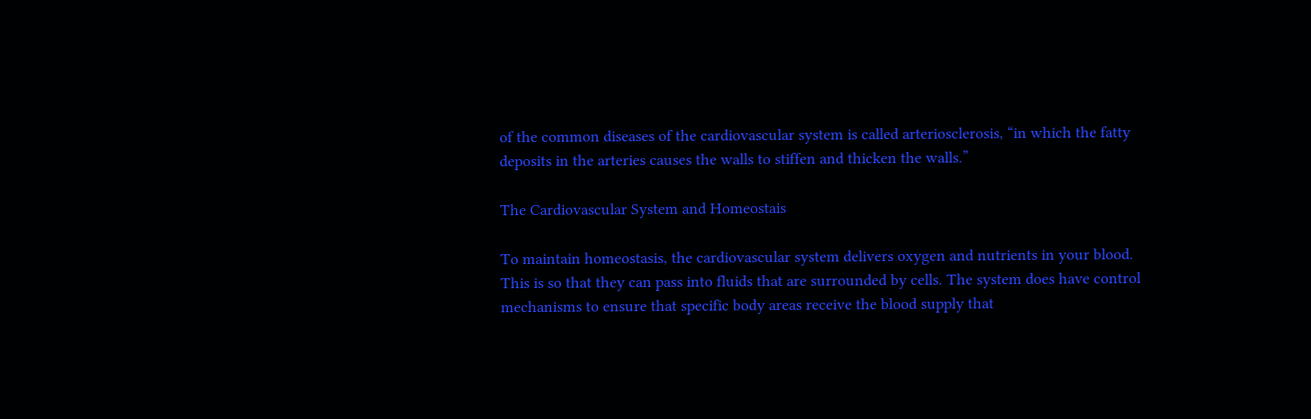of the common diseases of the cardiovascular system is called arteriosclerosis, “in which the fatty deposits in the arteries causes the walls to stiffen and thicken the walls.”

The Cardiovascular System and Homeostais

To maintain homeostasis, the cardiovascular system delivers oxygen and nutrients in your blood. This is so that they can pass into fluids that are surrounded by cells. The system does have control mechanisms to ensure that specific body areas receive the blood supply that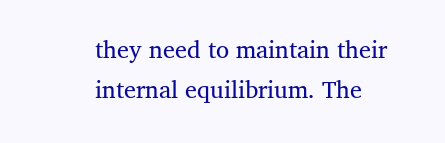they need to maintain their internal equilibrium. The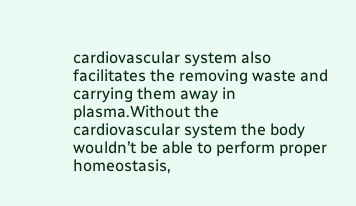cardiovascular system also facilitates the removing waste and carrying them away in plasma.Without the cardiovascular system the body wouldn’t be able to perform proper homeostasis,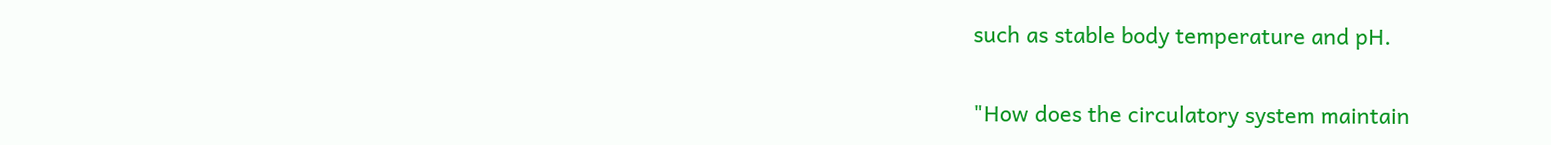such as stable body temperature and pH.

"How does the circulatory system maintain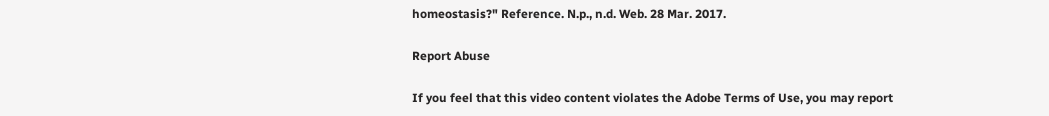homeostasis?" Reference. N.p., n.d. Web. 28 Mar. 2017.

Report Abuse

If you feel that this video content violates the Adobe Terms of Use, you may report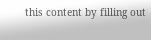this content by filling out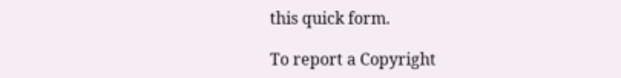this quick form.

To report a Copyright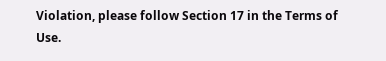Violation, please follow Section 17 in the Terms of Use.